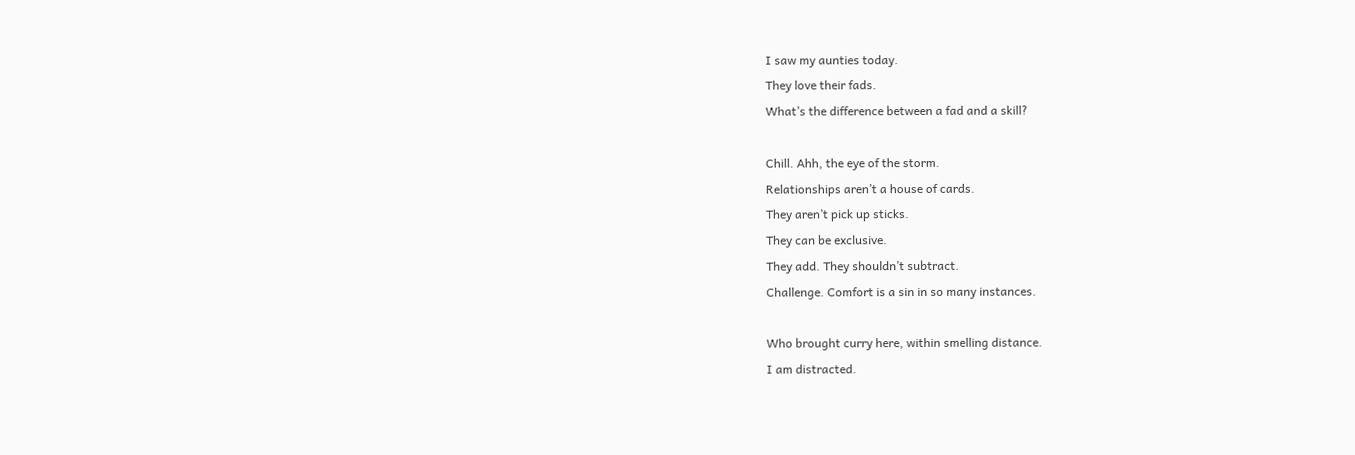I saw my aunties today.
They love their fads.
What’s the difference between a fad and a skill?

Chill. Ahh, the eye of the storm.
Relationships aren’t a house of cards.
They aren’t pick up sticks.
They can be exclusive.
They add. They shouldn’t subtract.
Challenge. Comfort is a sin in so many instances.

Who brought curry here, within smelling distance.
I am distracted.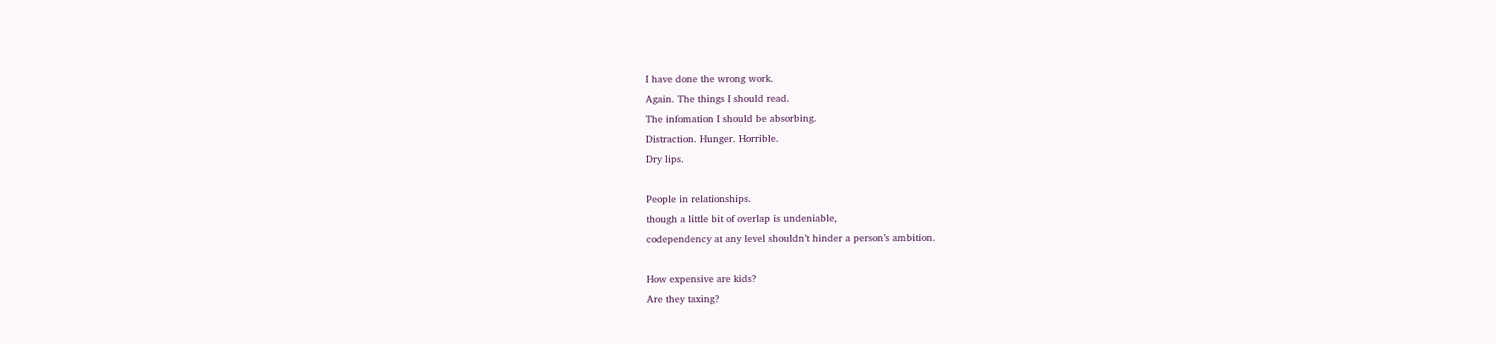I have done the wrong work.
Again. The things I should read.
The infomation I should be absorbing.
Distraction. Hunger. Horrible.
Dry lips.

People in relationships.
though a little bit of overlap is undeniable,
codependency at any level shouldn’t hinder a person’s ambition.

How expensive are kids?
Are they taxing?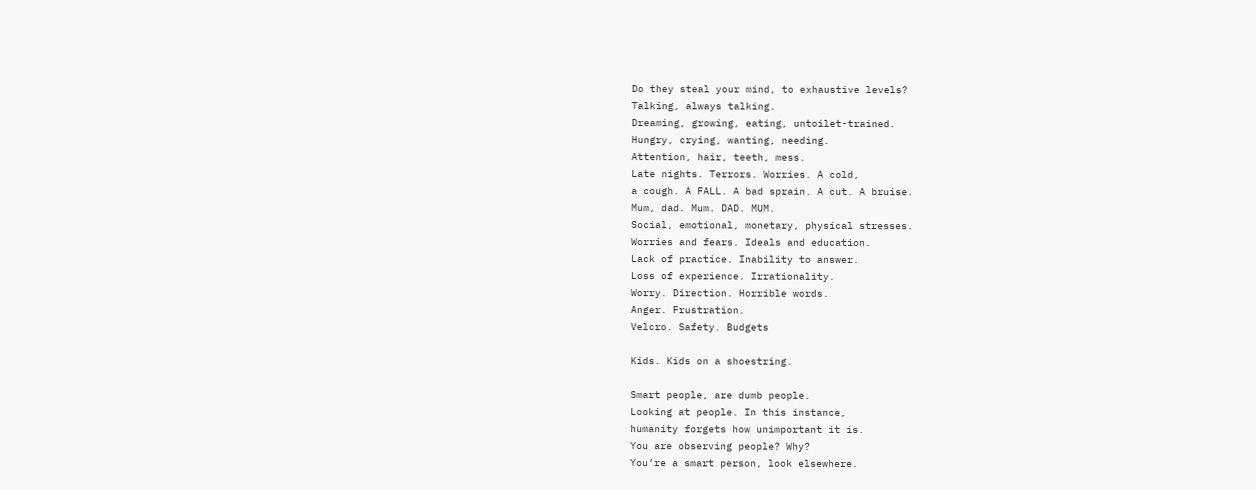Do they steal your mind, to exhaustive levels?
Talking, always talking.
Dreaming, growing, eating, untoilet-trained.
Hungry, crying, wanting, needing.
Attention, hair, teeth, mess.
Late nights. Terrors. Worries. A cold,
a cough. A FALL. A bad sprain. A cut. A bruise.
Mum, dad. Mum. DAD. MUM.
Social, emotional, monetary, physical stresses.
Worries and fears. Ideals and education.
Lack of practice. Inability to answer.
Loss of experience. Irrationality.
Worry. Direction. Horrible words.
Anger. Frustration.
Velcro. Safety. Budgets

Kids. Kids on a shoestring.

Smart people, are dumb people.
Looking at people. In this instance,
humanity forgets how unimportant it is.
You are observing people? Why?
You’re a smart person, look elsewhere.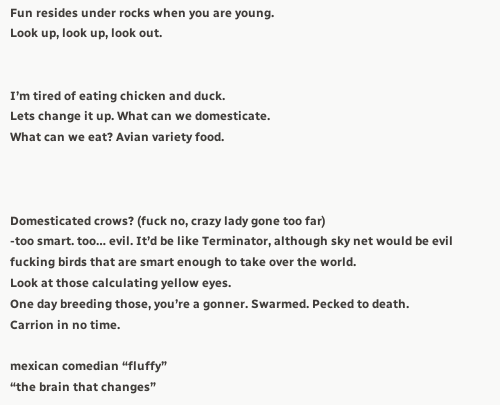Fun resides under rocks when you are young.
Look up, look up, look out.


I’m tired of eating chicken and duck.
Lets change it up. What can we domesticate.
What can we eat? Avian variety food.



Domesticated crows? (fuck no, crazy lady gone too far)
-too smart. too… evil. It’d be like Terminator, although sky net would be evil fucking birds that are smart enough to take over the world.
Look at those calculating yellow eyes.
One day breeding those, you’re a gonner. Swarmed. Pecked to death.
Carrion in no time.

mexican comedian “fluffy”
“the brain that changes”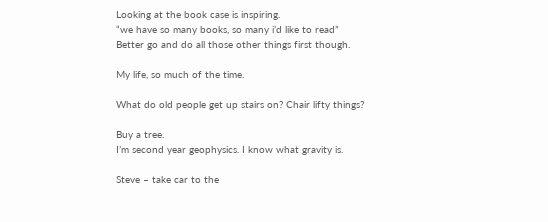Looking at the book case is inspiring.
“we have so many books, so many i’d like to read”
Better go and do all those other things first though.

My life, so much of the time.

What do old people get up stairs on? Chair lifty things?

Buy a tree.
I’m second year geophysics. I know what gravity is.

Steve – take car to the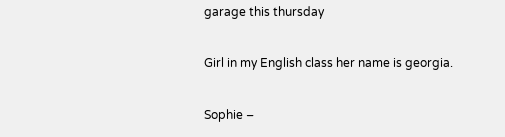garage this thursday

Girl in my English class her name is georgia.

Sophie –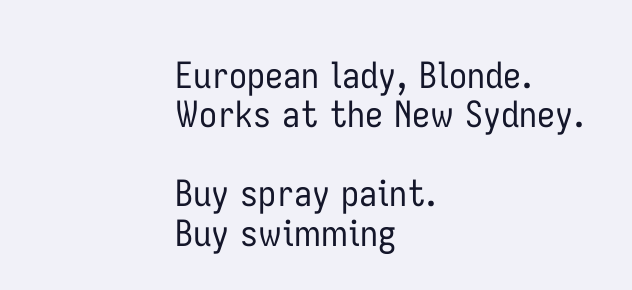European lady, Blonde.
Works at the New Sydney.

Buy spray paint.
Buy swimming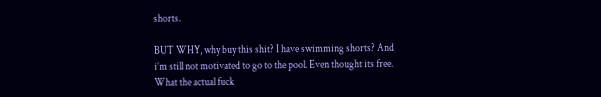shorts.

BUT WHY, why buy this shit? I have swimming shorts? And i’m still not motivated to go to the pool. Even thought its free. What the actual fuck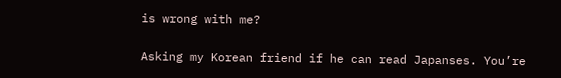is wrong with me?

Asking my Korean friend if he can read Japanses. You’re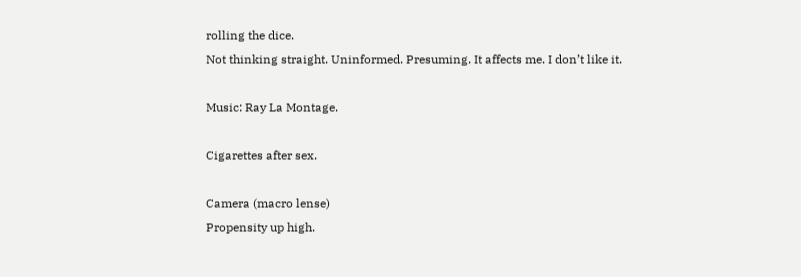rolling the dice.
Not thinking straight. Uninformed. Presuming. It affects me. I don’t like it.

Music: Ray La Montage.

Cigarettes after sex.

Camera (macro lense)
Propensity up high.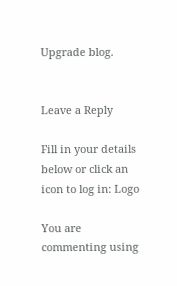Upgrade blog.


Leave a Reply

Fill in your details below or click an icon to log in: Logo

You are commenting using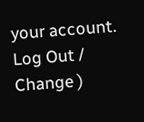your account. Log Out /  Change )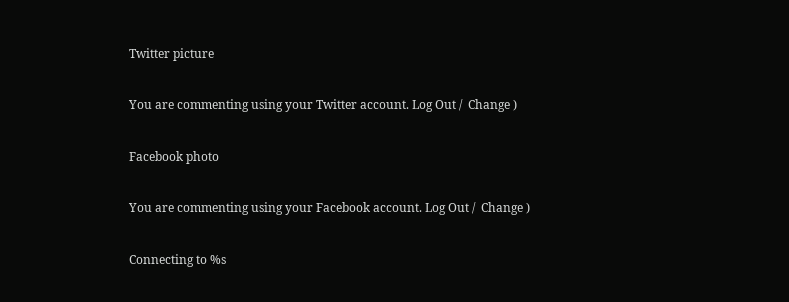Twitter picture

You are commenting using your Twitter account. Log Out /  Change )

Facebook photo

You are commenting using your Facebook account. Log Out /  Change )

Connecting to %s